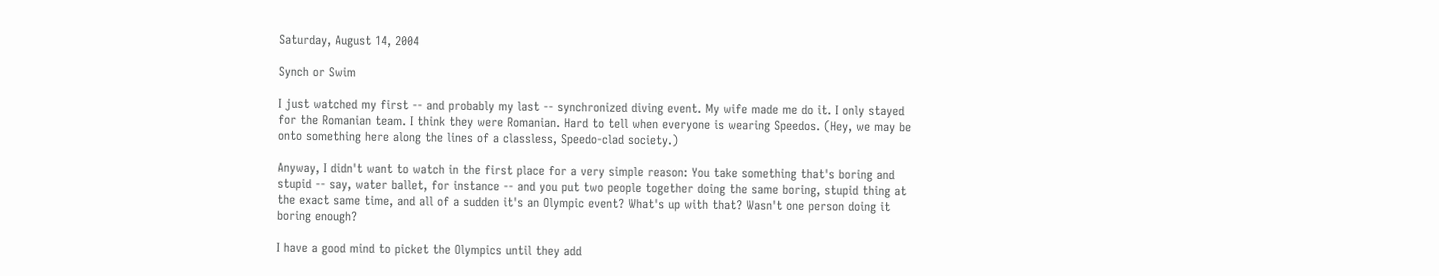Saturday, August 14, 2004

Synch or Swim

I just watched my first -- and probably my last -- synchronized diving event. My wife made me do it. I only stayed for the Romanian team. I think they were Romanian. Hard to tell when everyone is wearing Speedos. (Hey, we may be onto something here along the lines of a classless, Speedo-clad society.)

Anyway, I didn't want to watch in the first place for a very simple reason: You take something that's boring and stupid -- say, water ballet, for instance -- and you put two people together doing the same boring, stupid thing at the exact same time, and all of a sudden it's an Olympic event? What's up with that? Wasn't one person doing it boring enough?

I have a good mind to picket the Olympics until they add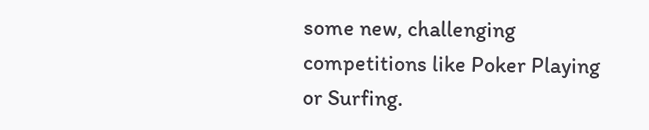some new, challenging competitions like Poker Playing or Surfing.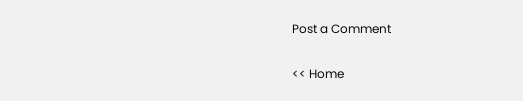Post a Comment

<< Home